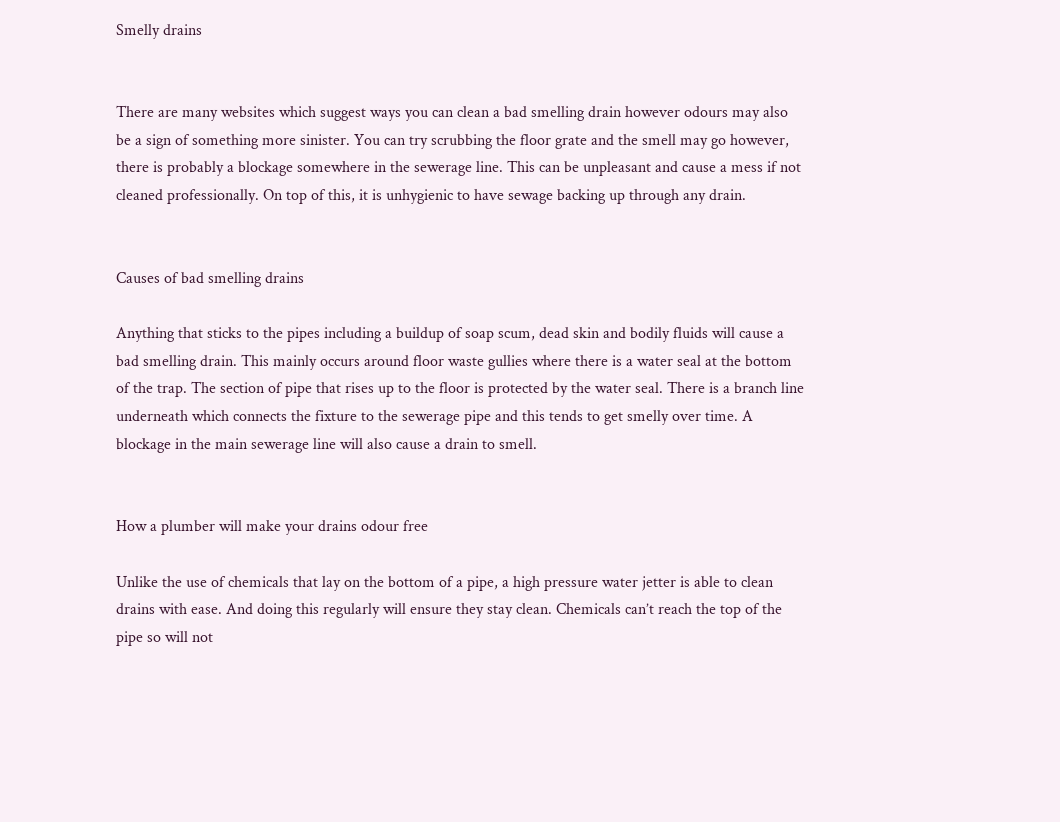Smelly drains


There are many websites which suggest ways you can clean a bad smelling drain however odours may also be a sign of something more sinister. You can try scrubbing the floor grate and the smell may go however, there is probably a blockage somewhere in the sewerage line. This can be unpleasant and cause a mess if not cleaned professionally. On top of this, it is unhygienic to have sewage backing up through any drain.


Causes of bad smelling drains

Anything that sticks to the pipes including a buildup of soap scum, dead skin and bodily fluids will cause a bad smelling drain. This mainly occurs around floor waste gullies where there is a water seal at the bottom of the trap. The section of pipe that rises up to the floor is protected by the water seal. There is a branch line underneath which connects the fixture to the sewerage pipe and this tends to get smelly over time. A blockage in the main sewerage line will also cause a drain to smell.


How a plumber will make your drains odour free

Unlike the use of chemicals that lay on the bottom of a pipe, a high pressure water jetter is able to clean drains with ease. And doing this regularly will ensure they stay clean. Chemicals can’t reach the top of the pipe so will not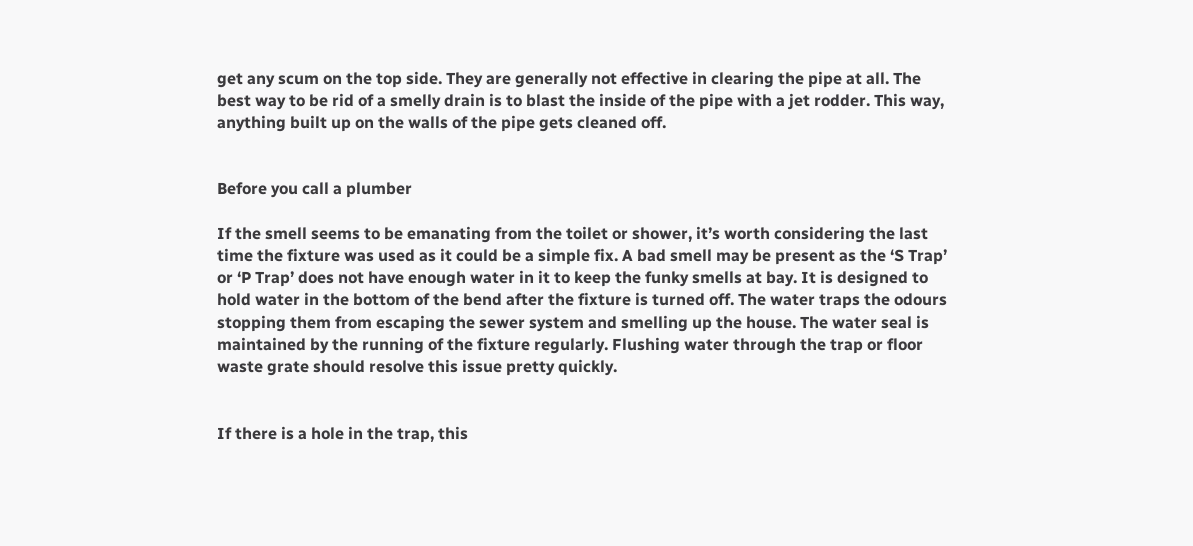get any scum on the top side. They are generally not effective in clearing the pipe at all. The best way to be rid of a smelly drain is to blast the inside of the pipe with a jet rodder. This way, anything built up on the walls of the pipe gets cleaned off.


Before you call a plumber

If the smell seems to be emanating from the toilet or shower, it’s worth considering the last time the fixture was used as it could be a simple fix. A bad smell may be present as the ‘S Trap’ or ‘P Trap’ does not have enough water in it to keep the funky smells at bay. It is designed to hold water in the bottom of the bend after the fixture is turned off. The water traps the odours stopping them from escaping the sewer system and smelling up the house. The water seal is maintained by the running of the fixture regularly. Flushing water through the trap or floor waste grate should resolve this issue pretty quickly.


If there is a hole in the trap, this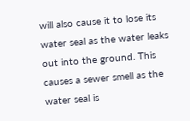will also cause it to lose its water seal as the water leaks out into the ground. This causes a sewer smell as the water seal is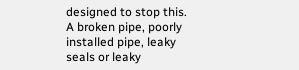designed to stop this. A broken pipe, poorly installed pipe, leaky seals or leaky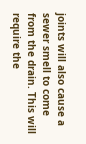joints will also cause a sewer smell to come from the drain. This will require the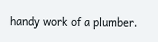handy work of a plumber.